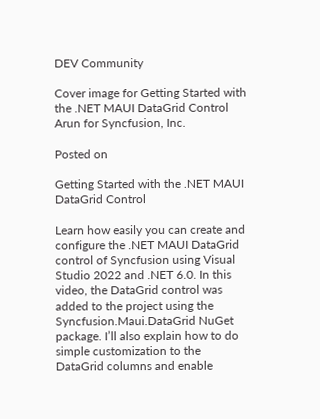DEV Community

Cover image for Getting Started with the .NET MAUI DataGrid Control
Arun for Syncfusion, Inc.

Posted on

Getting Started with the .NET MAUI DataGrid Control

Learn how easily you can create and configure the .NET MAUI DataGrid control of Syncfusion using Visual Studio 2022 and .NET 6.0. In this video, the DataGrid control was added to the project using the Syncfusion.Maui.DataGrid NuGet package. I’ll also explain how to do simple customization to the DataGrid columns and enable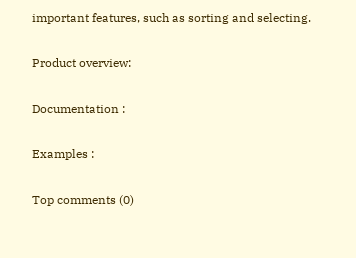important features, such as sorting and selecting.

Product overview:

Documentation :

Examples :

Top comments (0)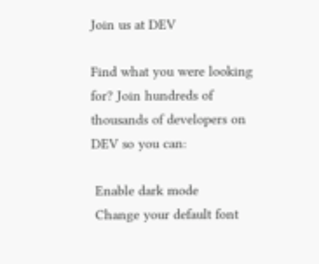Join us at DEV

Find what you were looking for? Join hundreds of thousands of developers on DEV so you can:

 Enable dark mode
 Change your default font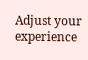Adjust your experience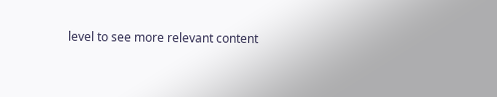level to see more relevant content